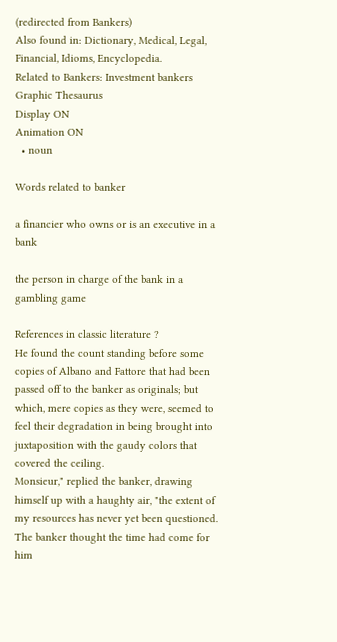(redirected from Bankers)
Also found in: Dictionary, Medical, Legal, Financial, Idioms, Encyclopedia.
Related to Bankers: Investment bankers
Graphic Thesaurus
Display ON
Animation ON
  • noun

Words related to banker

a financier who owns or is an executive in a bank

the person in charge of the bank in a gambling game

References in classic literature ?
He found the count standing before some copies of Albano and Fattore that had been passed off to the banker as originals; but which, mere copies as they were, seemed to feel their degradation in being brought into juxtaposition with the gaudy colors that covered the ceiling.
Monsieur," replied the banker, drawing himself up with a haughty air, "the extent of my resources has never yet been questioned.
The banker thought the time had come for him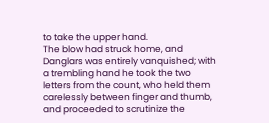to take the upper hand.
The blow had struck home, and Danglars was entirely vanquished; with a trembling hand he took the two letters from the count, who held them carelessly between finger and thumb, and proceeded to scrutinize the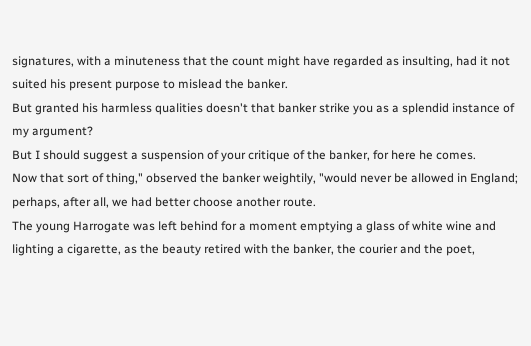signatures, with a minuteness that the count might have regarded as insulting, had it not suited his present purpose to mislead the banker.
But granted his harmless qualities doesn't that banker strike you as a splendid instance of my argument?
But I should suggest a suspension of your critique of the banker, for here he comes.
Now that sort of thing," observed the banker weightily, "would never be allowed in England; perhaps, after all, we had better choose another route.
The young Harrogate was left behind for a moment emptying a glass of white wine and lighting a cigarette, as the beauty retired with the banker, the courier and the poet,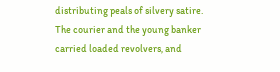distributing peals of silvery satire.
The courier and the young banker carried loaded revolvers, and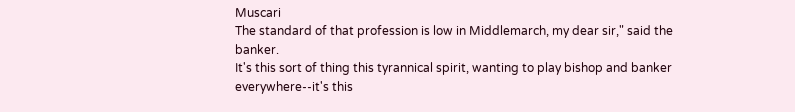Muscari
The standard of that profession is low in Middlemarch, my dear sir," said the banker.
It's this sort of thing this tyrannical spirit, wanting to play bishop and banker everywhere--it's this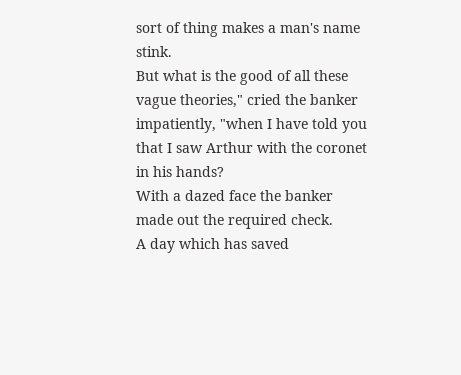sort of thing makes a man's name stink.
But what is the good of all these vague theories," cried the banker impatiently, "when I have told you that I saw Arthur with the coronet in his hands?
With a dazed face the banker made out the required check.
A day which has saved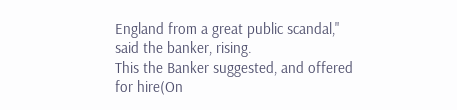England from a great public scandal," said the banker, rising.
This the Banker suggested, and offered for hire(On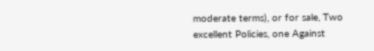moderate terms), or for sale, Two excellent Policies, one Against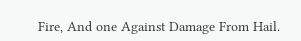Fire, And one Against Damage From Hail.